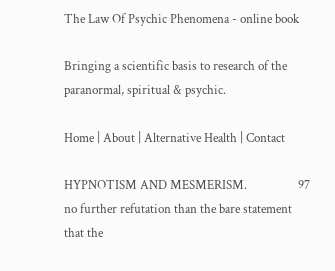The Law Of Psychic Phenomena - online book

Bringing a scientific basis to research of the paranormal, spiritual & psychic.

Home | About | Alternative Health | Contact

HYPNOTISM AND MESMERISM.                 97
no further refutation than the bare statement that the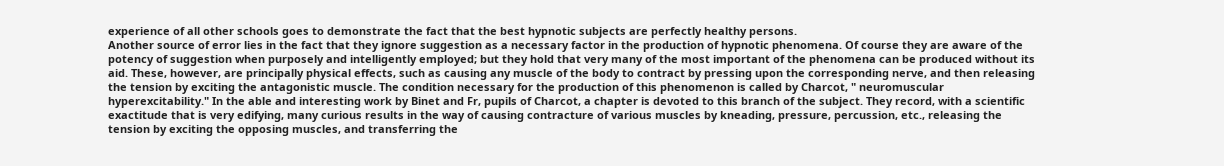experience of all other schools goes to demonstrate the fact that the best hypnotic subjects are perfectly healthy persons.
Another source of error lies in the fact that they ignore suggestion as a necessary factor in the production of hypnotic phenomena. Of course they are aware of the potency of suggestion when purposely and intelligently employed; but they hold that very many of the most important of the phenomena can be produced without its aid. These, however, are principally physical effects, such as causing any muscle of the body to contract by pressing upon the corresponding nerve, and then releasing the tension by exciting the antagonistic muscle. The condition necessary for the production of this phenomenon is called by Charcot, " neuromuscular hyperexcitability." In the able and interesting work by Binet and Fr, pupils of Charcot, a chapter is devoted to this branch of the subject. They record, with a scientific exactitude that is very edifying, many curious results in the way of causing contracture of various muscles by kneading, pressure, percussion, etc., releasing the tension by exciting the opposing muscles, and transferring the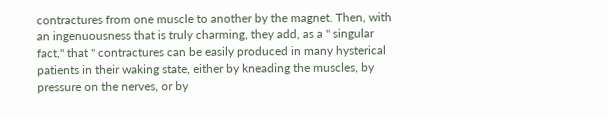contractures from one muscle to another by the magnet. Then, with an ingenuousness that is truly charming, they add, as a " singular fact," that " contractures can be easily produced in many hysterical patients in their waking state, either by kneading the muscles, by pressure on the nerves, or by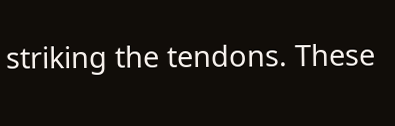striking the tendons. These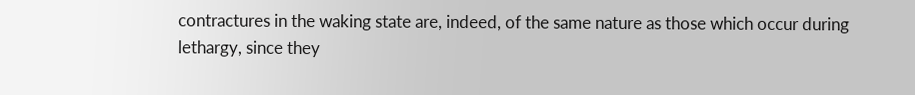contractures in the waking state are, indeed, of the same nature as those which occur during lethargy, since they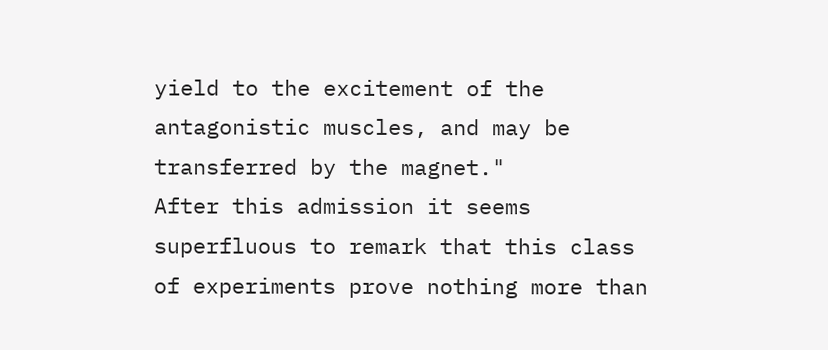yield to the excitement of the antagonistic muscles, and may be transferred by the magnet."
After this admission it seems superfluous to remark that this class of experiments prove nothing more than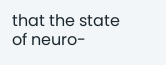that the state of neuro-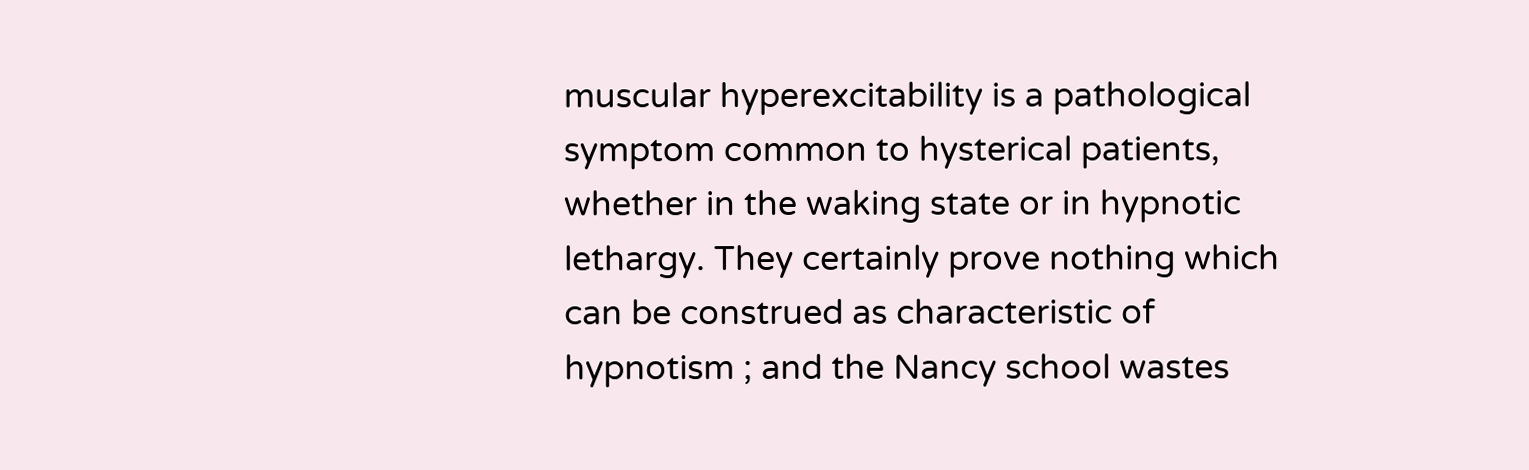muscular hyperexcitability is a pathological symptom common to hysterical patients, whether in the waking state or in hypnotic lethargy. They certainly prove nothing which can be construed as characteristic of hypnotism ; and the Nancy school wastes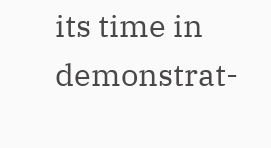its time in demonstrat-